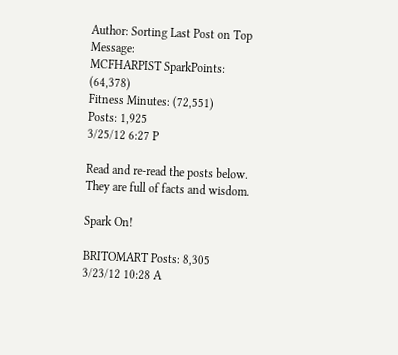Author: Sorting Last Post on Top Message:
MCFHARPIST SparkPoints: (64,378)
Fitness Minutes: (72,551)
Posts: 1,925
3/25/12 6:27 P

Read and re-read the posts below. They are full of facts and wisdom.

Spark On!

BRITOMART Posts: 8,305
3/23/12 10:28 A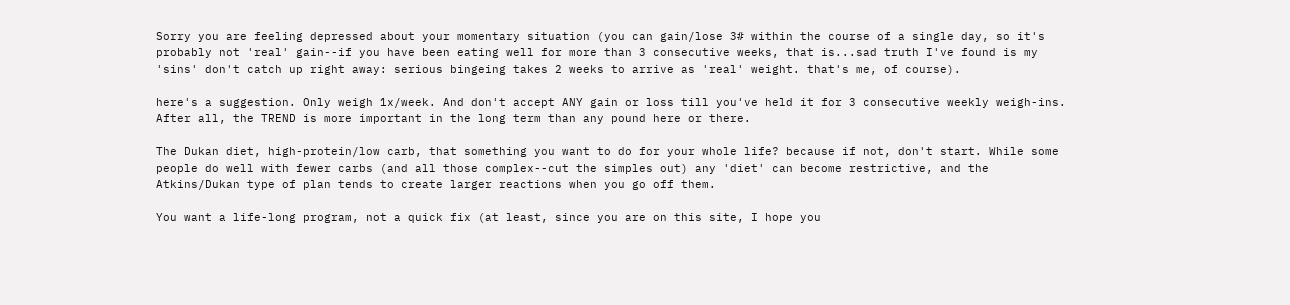Sorry you are feeling depressed about your momentary situation (you can gain/lose 3# within the course of a single day, so it's probably not 'real' gain--if you have been eating well for more than 3 consecutive weeks, that is...sad truth I've found is my 'sins' don't catch up right away: serious bingeing takes 2 weeks to arrive as 'real' weight. that's me, of course).

here's a suggestion. Only weigh 1x/week. And don't accept ANY gain or loss till you've held it for 3 consecutive weekly weigh-ins. After all, the TREND is more important in the long term than any pound here or there.

The Dukan diet, high-protein/low carb, that something you want to do for your whole life? because if not, don't start. While some people do well with fewer carbs (and all those complex--cut the simples out) any 'diet' can become restrictive, and the Atkins/Dukan type of plan tends to create larger reactions when you go off them.

You want a life-long program, not a quick fix (at least, since you are on this site, I hope you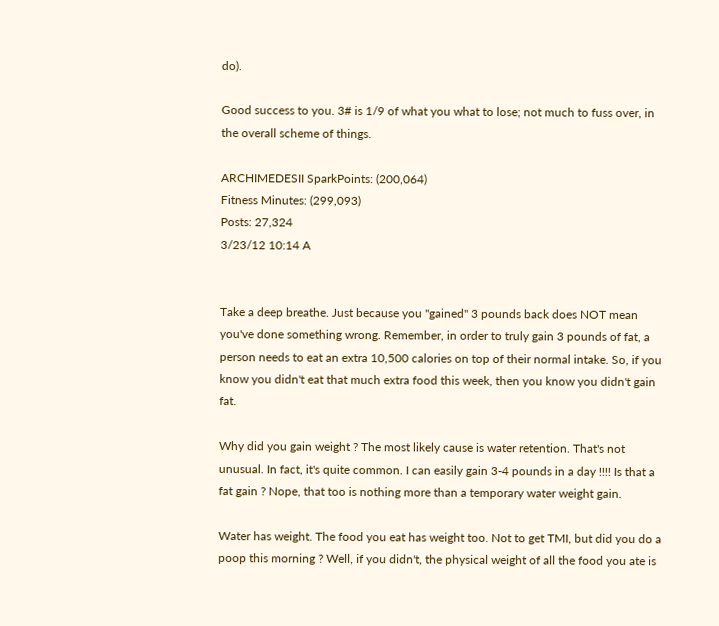do).

Good success to you. 3# is 1/9 of what you what to lose; not much to fuss over, in the overall scheme of things.

ARCHIMEDESII SparkPoints: (200,064)
Fitness Minutes: (299,093)
Posts: 27,324
3/23/12 10:14 A


Take a deep breathe. Just because you "gained" 3 pounds back does NOT mean you've done something wrong. Remember, in order to truly gain 3 pounds of fat, a person needs to eat an extra 10,500 calories on top of their normal intake. So, if you know you didn't eat that much extra food this week, then you know you didn't gain fat.

Why did you gain weight ? The most likely cause is water retention. That's not unusual. In fact, it's quite common. I can easily gain 3-4 pounds in a day !!!! Is that a fat gain ? Nope, that too is nothing more than a temporary water weight gain.

Water has weight. The food you eat has weight too. Not to get TMI, but did you do a poop this morning ? Well, if you didn't, the physical weight of all the food you ate is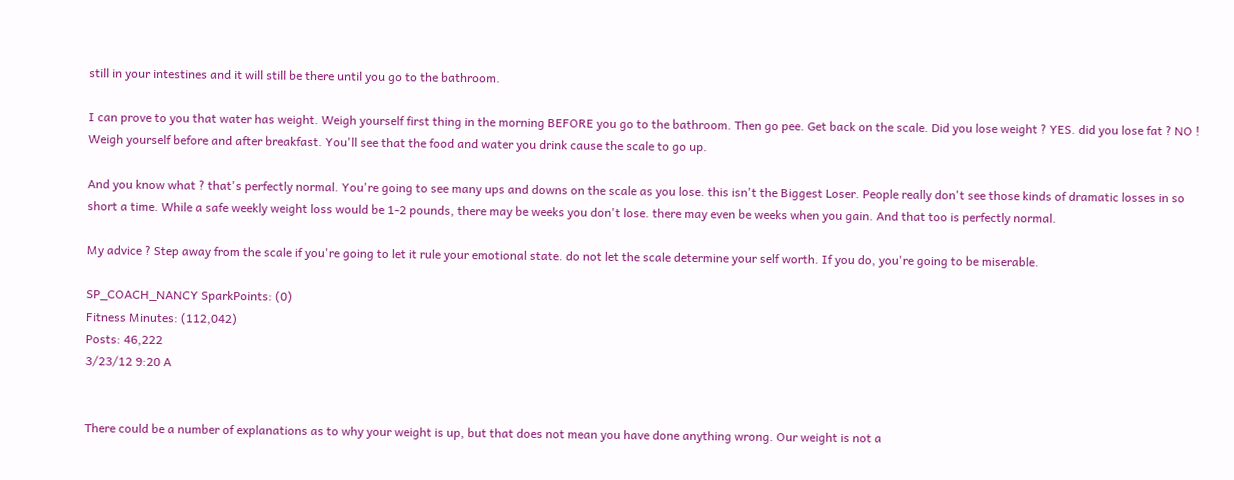still in your intestines and it will still be there until you go to the bathroom.

I can prove to you that water has weight. Weigh yourself first thing in the morning BEFORE you go to the bathroom. Then go pee. Get back on the scale. Did you lose weight ? YES. did you lose fat ? NO ! Weigh yourself before and after breakfast. You'll see that the food and water you drink cause the scale to go up.

And you know what ? that's perfectly normal. You're going to see many ups and downs on the scale as you lose. this isn't the Biggest Loser. People really don't see those kinds of dramatic losses in so short a time. While a safe weekly weight loss would be 1-2 pounds, there may be weeks you don't lose. there may even be weeks when you gain. And that too is perfectly normal.

My advice ? Step away from the scale if you're going to let it rule your emotional state. do not let the scale determine your self worth. If you do, you're going to be miserable.

SP_COACH_NANCY SparkPoints: (0)
Fitness Minutes: (112,042)
Posts: 46,222
3/23/12 9:20 A


There could be a number of explanations as to why your weight is up, but that does not mean you have done anything wrong. Our weight is not a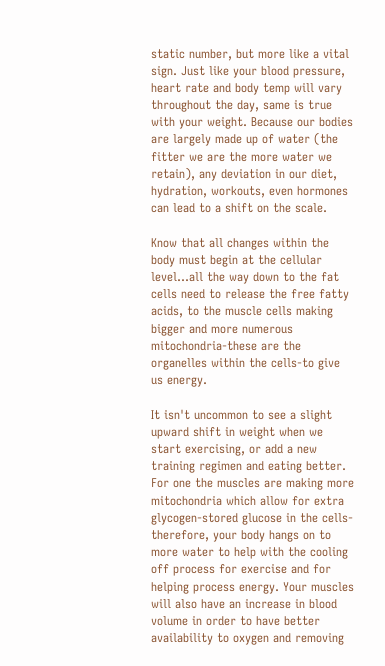static number, but more like a vital sign. Just like your blood pressure, heart rate and body temp will vary throughout the day, same is true with your weight. Because our bodies are largely made up of water (the fitter we are the more water we retain), any deviation in our diet, hydration, workouts, even hormones can lead to a shift on the scale.

Know that all changes within the body must begin at the cellular level...all the way down to the fat cells need to release the free fatty acids, to the muscle cells making bigger and more numerous mitochondria-these are the organelles within the cells-to give us energy.

It isn't uncommon to see a slight upward shift in weight when we start exercising, or add a new training regimen and eating better. For one the muscles are making more mitochondria which allow for extra glycogen-stored glucose in the cells- therefore, your body hangs on to more water to help with the cooling off process for exercise and for helping process energy. Your muscles will also have an increase in blood volume in order to have better availability to oxygen and removing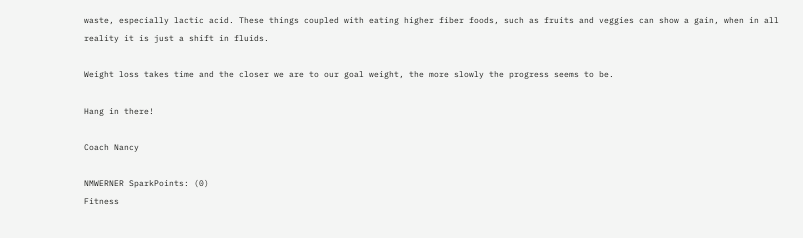waste, especially lactic acid. These things coupled with eating higher fiber foods, such as fruits and veggies can show a gain, when in all reality it is just a shift in fluids.

Weight loss takes time and the closer we are to our goal weight, the more slowly the progress seems to be.

Hang in there!

Coach Nancy

NMWERNER SparkPoints: (0)
Fitness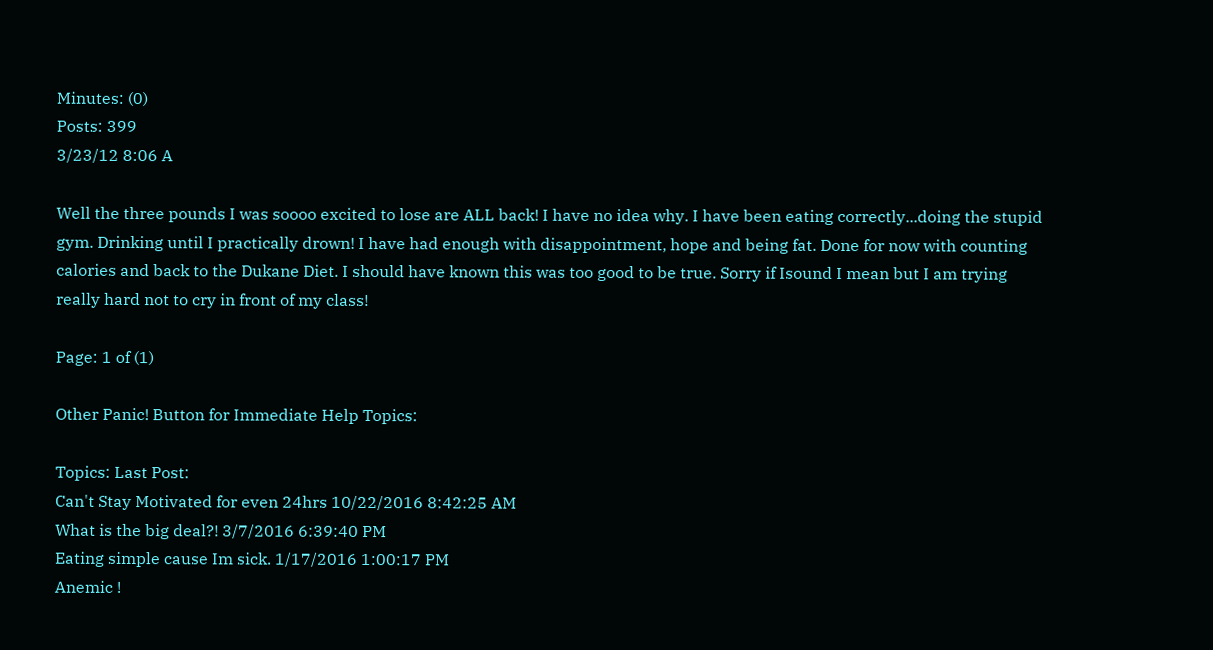Minutes: (0)
Posts: 399
3/23/12 8:06 A

Well the three pounds I was soooo excited to lose are ALL back! I have no idea why. I have been eating correctly...doing the stupid gym. Drinking until I practically drown! I have had enough with disappointment, hope and being fat. Done for now with counting calories and back to the Dukane Diet. I should have known this was too good to be true. Sorry if Isound I mean but I am trying really hard not to cry in front of my class!

Page: 1 of (1)

Other Panic! Button for Immediate Help Topics:

Topics: Last Post:
Can't Stay Motivated for even 24hrs 10/22/2016 8:42:25 AM
What is the big deal?! 3/7/2016 6:39:40 PM
Eating simple cause Im sick. 1/17/2016 1:00:17 PM
Anemic !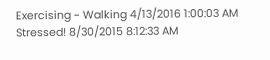Exercising ~ Walking 4/13/2016 1:00:03 AM
Stressed! 8/30/2015 8:12:33 AM